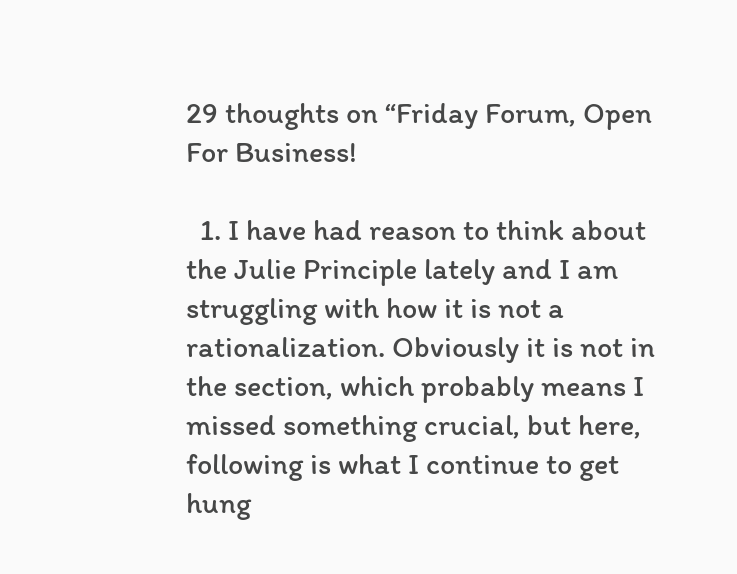29 thoughts on “Friday Forum, Open For Business!

  1. I have had reason to think about the Julie Principle lately and I am struggling with how it is not a rationalization. Obviously it is not in the section, which probably means I missed something crucial, but here, following is what I continue to get hung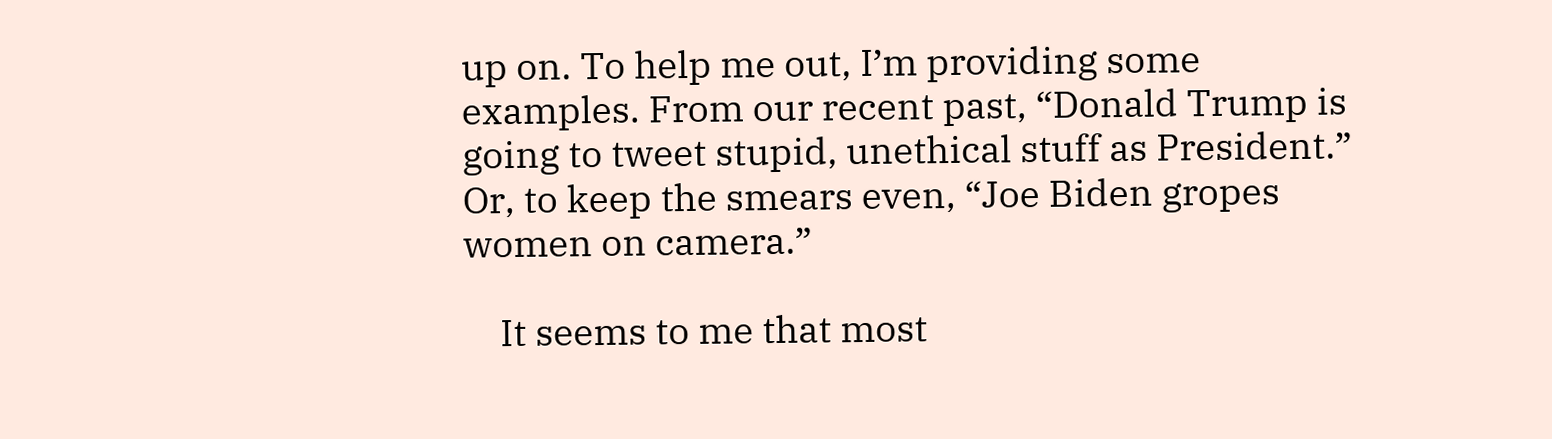up on. To help me out, I’m providing some examples. From our recent past, “Donald Trump is going to tweet stupid, unethical stuff as President.” Or, to keep the smears even, “Joe Biden gropes women on camera.”

    It seems to me that most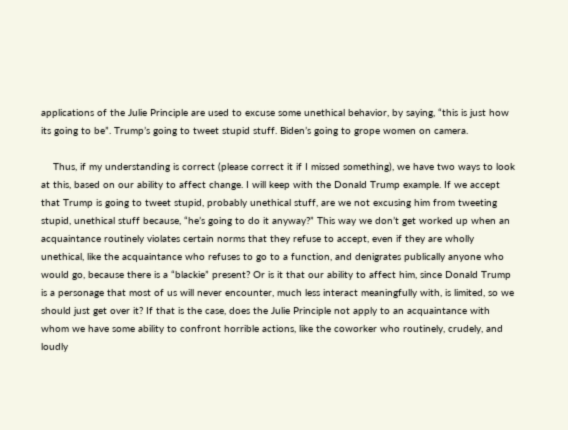applications of the Julie Principle are used to excuse some unethical behavior, by saying, “this is just how its going to be”. Trump’s going to tweet stupid stuff. Biden’s going to grope women on camera.

    Thus, if my understanding is correct (please correct it if I missed something), we have two ways to look at this, based on our ability to affect change. I will keep with the Donald Trump example. If we accept that Trump is going to tweet stupid, probably unethical stuff, are we not excusing him from tweeting stupid, unethical stuff because, “he’s going to do it anyway?” This way we don’t get worked up when an acquaintance routinely violates certain norms that they refuse to accept, even if they are wholly unethical, like the acquaintance who refuses to go to a function, and denigrates publically anyone who would go, because there is a “blackie” present? Or is it that our ability to affect him, since Donald Trump is a personage that most of us will never encounter, much less interact meaningfully with, is limited, so we should just get over it? If that is the case, does the Julie Principle not apply to an acquaintance with whom we have some ability to confront horrible actions, like the coworker who routinely, crudely, and loudly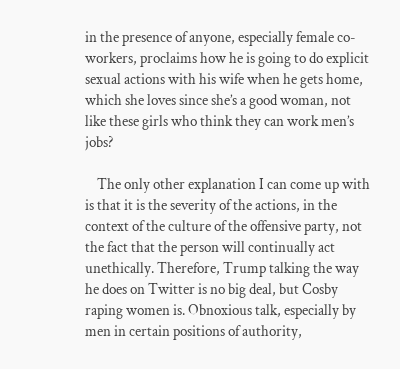in the presence of anyone, especially female co-workers, proclaims how he is going to do explicit sexual actions with his wife when he gets home, which she loves since she’s a good woman, not like these girls who think they can work men’s jobs?

    The only other explanation I can come up with is that it is the severity of the actions, in the context of the culture of the offensive party, not the fact that the person will continually act unethically. Therefore, Trump talking the way he does on Twitter is no big deal, but Cosby raping women is. Obnoxious talk, especially by men in certain positions of authority,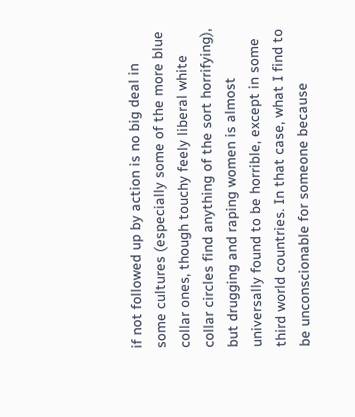if not followed up by action is no big deal in some cultures (especially some of the more blue collar ones, though touchy feely liberal white collar circles find anything of the sort horrifying), but drugging and raping women is almost universally found to be horrible, except in some third world countries. In that case, what I find to be unconscionable for someone because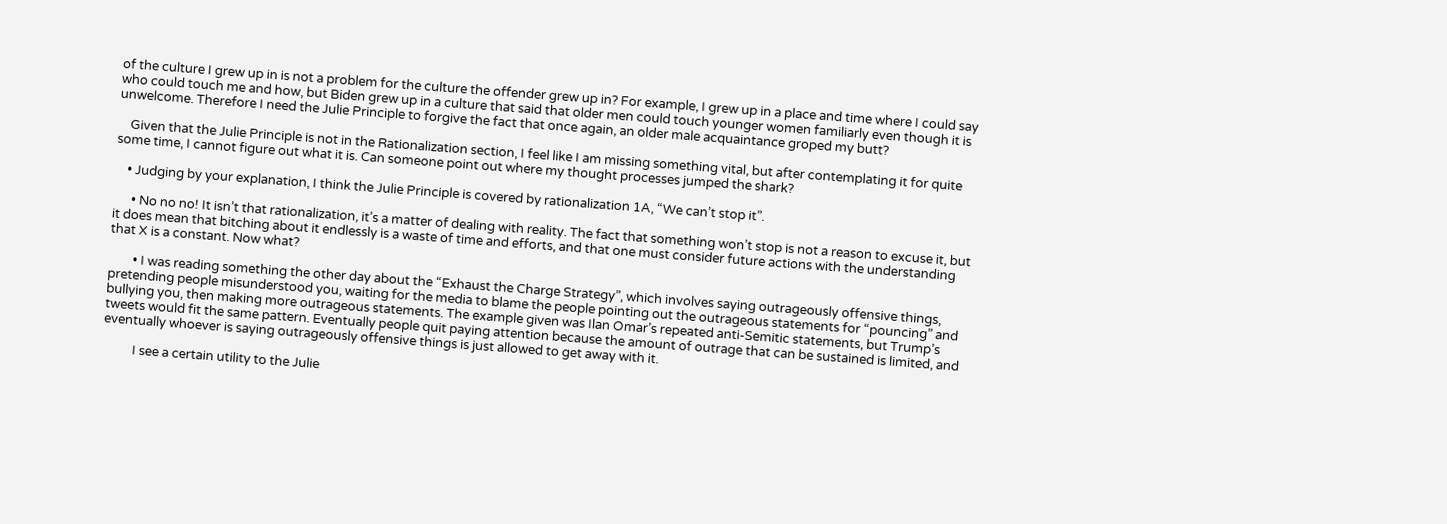of the culture I grew up in is not a problem for the culture the offender grew up in? For example, I grew up in a place and time where I could say who could touch me and how, but Biden grew up in a culture that said that older men could touch younger women familiarly even though it is unwelcome. Therefore I need the Julie Principle to forgive the fact that once again, an older male acquaintance groped my butt?

    Given that the Julie Principle is not in the Rationalization section, I feel like I am missing something vital, but after contemplating it for quite some time, I cannot figure out what it is. Can someone point out where my thought processes jumped the shark?

    • Judging by your explanation, I think the Julie Principle is covered by rationalization 1A, “We can’t stop it”.

      • No no no! It isn’t that rationalization, it’s a matter of dealing with reality. The fact that something won’t stop is not a reason to excuse it, but it does mean that bitching about it endlessly is a waste of time and efforts, and that one must consider future actions with the understanding that X is a constant. Now what?

        • I was reading something the other day about the “Exhaust the Charge Strategy”, which involves saying outrageously offensive things, pretending people misunderstood you, waiting for the media to blame the people pointing out the outrageous statements for “pouncing” and bullying you, then making more outrageous statements. The example given was Ilan Omar’s repeated anti-Semitic statements, but Trump’s tweets would fit the same pattern. Eventually people quit paying attention because the amount of outrage that can be sustained is limited, and eventually whoever is saying outrageously offensive things is just allowed to get away with it.

          I see a certain utility to the Julie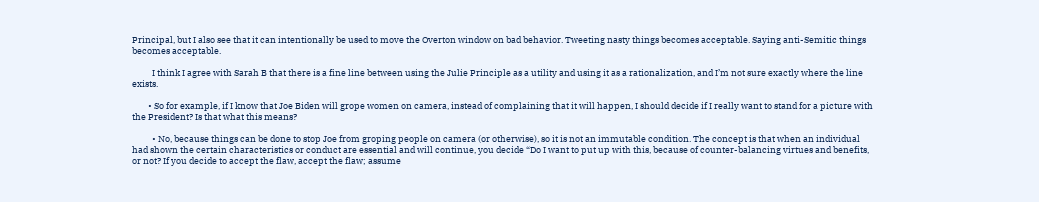Principal, but I also see that it can intentionally be used to move the Overton window on bad behavior. Tweeting nasty things becomes acceptable. Saying anti-Semitic things becomes acceptable.

          I think I agree with Sarah B that there is a fine line between using the Julie Principle as a utility and using it as a rationalization, and I’m not sure exactly where the line exists.

        • So for example, if I know that Joe Biden will grope women on camera, instead of complaining that it will happen, I should decide if I really want to stand for a picture with the President? Is that what this means?

          • No, because things can be done to stop Joe from groping people on camera (or otherwise), so it is not an immutable condition. The concept is that when an individual had shown the certain characteristics or conduct are essential and will continue, you decide “Do I want to put up with this, because of counter-balancing virtues and benefits, or not? If you decide to accept the flaw, accept the flaw; assume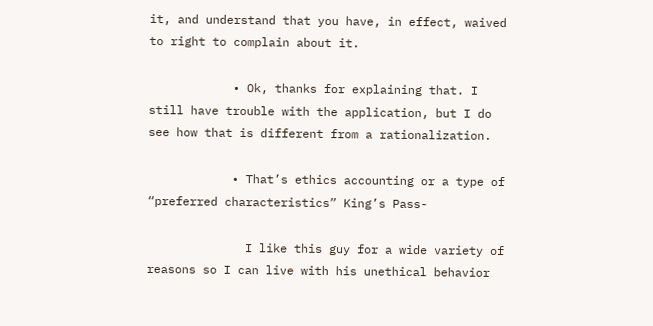it, and understand that you have, in effect, waived to right to complain about it.

            • Ok, thanks for explaining that. I still have trouble with the application, but I do see how that is different from a rationalization.

            • That’s ethics accounting or a type of “preferred characteristics” King’s Pass-

              I like this guy for a wide variety of reasons so I can live with his unethical behavior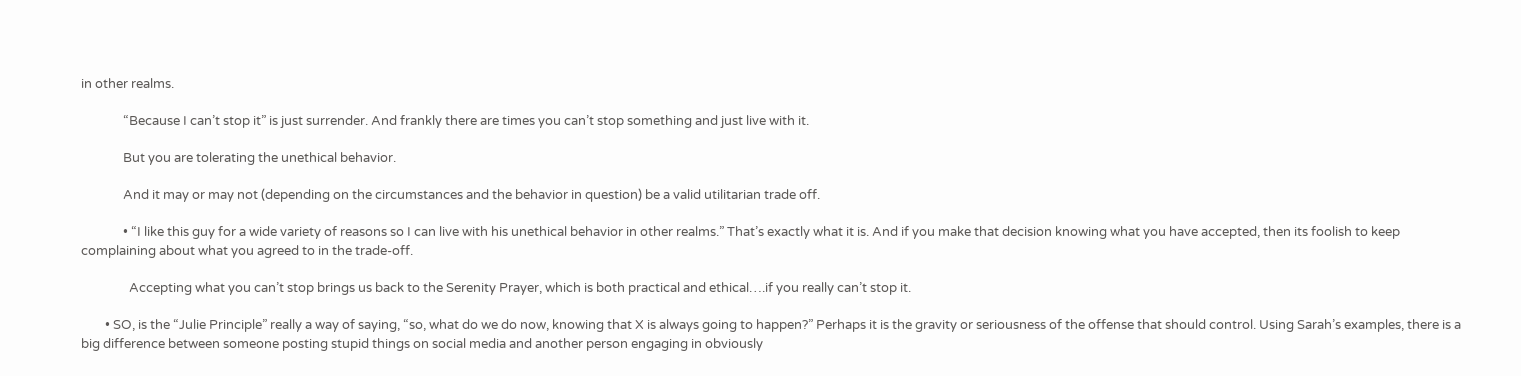in other realms.

              “Because I can’t stop it” is just surrender. And frankly there are times you can’t stop something and just live with it.

              But you are tolerating the unethical behavior.

              And it may or may not (depending on the circumstances and the behavior in question) be a valid utilitarian trade off.

              • “I like this guy for a wide variety of reasons so I can live with his unethical behavior in other realms.” That’s exactly what it is. And if you make that decision knowing what you have accepted, then its foolish to keep complaining about what you agreed to in the trade-off.

                Accepting what you can’t stop brings us back to the Serenity Prayer, which is both practical and ethical….if you really can’t stop it.

        • SO, is the “Julie Principle” really a way of saying, “so, what do we do now, knowing that X is always going to happen?” Perhaps it is the gravity or seriousness of the offense that should control. Using Sarah’s examples, there is a big difference between someone posting stupid things on social media and another person engaging in obviously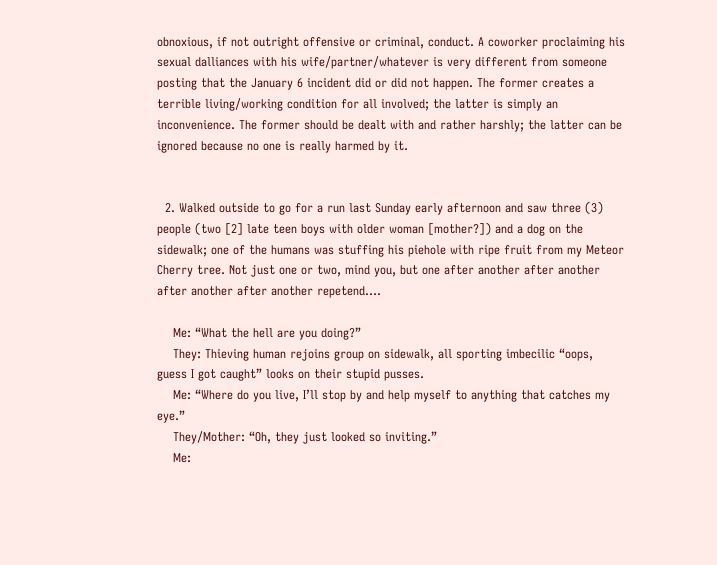obnoxious, if not outright offensive or criminal, conduct. A coworker proclaiming his sexual dalliances with his wife/partner/whatever is very different from someone posting that the January 6 incident did or did not happen. The former creates a terrible living/working condition for all involved; the latter is simply an inconvenience. The former should be dealt with and rather harshly; the latter can be ignored because no one is really harmed by it.


  2. Walked outside to go for a run last Sunday early afternoon and saw three (3) people (two [2] late teen boys with older woman [mother?]) and a dog on the sidewalk; one of the humans was stuffing his piehole with ripe fruit from my Meteor Cherry tree. Not just one or two, mind you, but one after another after another after another after another repetend….

    Me: “What the hell are you doing?”
    They: Thieving human rejoins group on sidewalk, all sporting imbecilic “oops, guess I got caught” looks on their stupid pusses.
    Me: “Where do you live, I’ll stop by and help myself to anything that catches my eye.”
    They/Mother: “Oh, they just looked so inviting.”
    Me: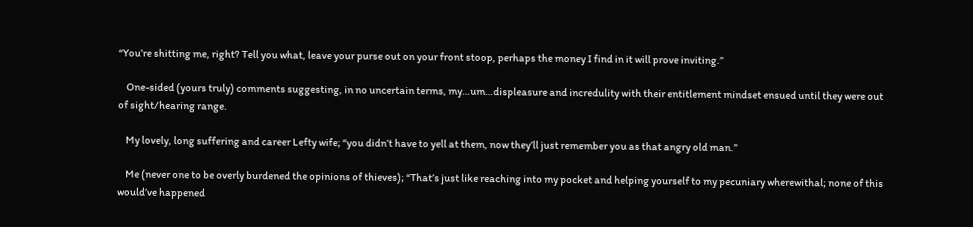“You’re shitting me, right? Tell you what, leave your purse out on your front stoop, perhaps the money I find in it will prove inviting.”

    One-sided (yours truly) comments suggesting, in no uncertain terms, my…um…displeasure and incredulity with their entitlement mindset ensued until they were out of sight/hearing range.

    My lovely, long suffering and career Lefty wife; “you didn’t have to yell at them, now they’ll just remember you as that angry old man.”

    Me (never one to be overly burdened the opinions of thieves); “That’s just like reaching into my pocket and helping yourself to my pecuniary wherewithal; none of this would’ve happened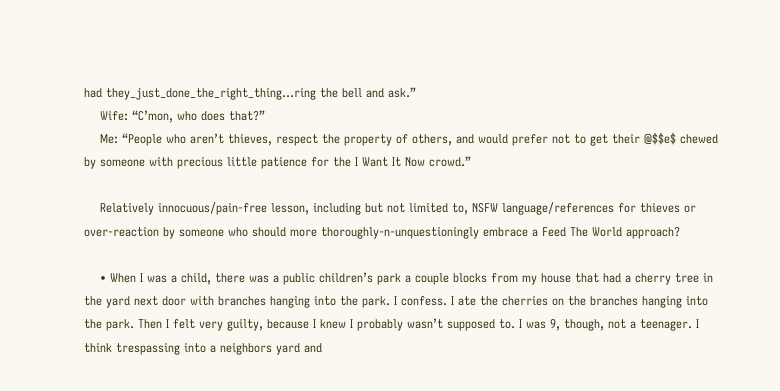had they_just_done_the_right_thing…ring the bell and ask.”
    Wife: “C’mon, who does that?”
    Me: “People who aren’t thieves, respect the property of others, and would prefer not to get their @$$e$ chewed by someone with precious little patience for the I Want It Now crowd.”

    Relatively innocuous/pain-free lesson, including but not limited to, NSFW language/references for thieves or over-reaction by someone who should more thoroughly-n-unquestioningly embrace a Feed The World approach?

    • When I was a child, there was a public children’s park a couple blocks from my house that had a cherry tree in the yard next door with branches hanging into the park. I confess. I ate the cherries on the branches hanging into the park. Then I felt very guilty, because I knew I probably wasn’t supposed to. I was 9, though, not a teenager. I think trespassing into a neighbors yard and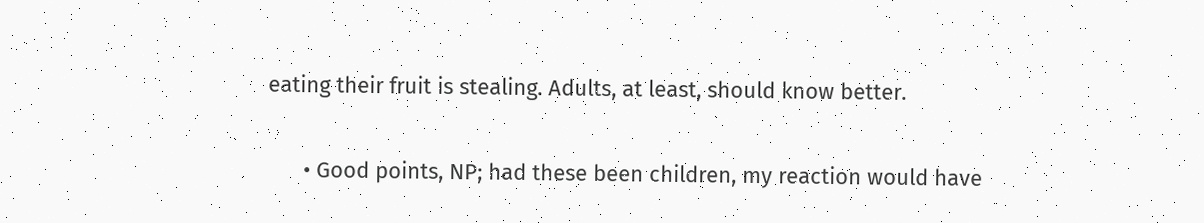eating their fruit is stealing. Adults, at least, should know better.

      • Good points, NP; had these been children, my reaction would have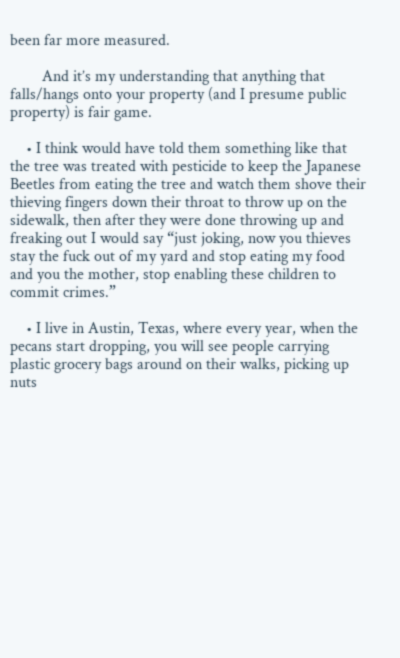been far more measured.

        And it’s my understanding that anything that falls/hangs onto your property (and I presume public property) is fair game.

    • I think would have told them something like that the tree was treated with pesticide to keep the Japanese Beetles from eating the tree and watch them shove their thieving fingers down their throat to throw up on the sidewalk, then after they were done throwing up and freaking out I would say “just joking, now you thieves stay the fuck out of my yard and stop eating my food and you the mother, stop enabling these children to commit crimes.”

    • I live in Austin, Texas, where every year, when the pecans start dropping, you will see people carrying plastic grocery bags around on their walks, picking up nuts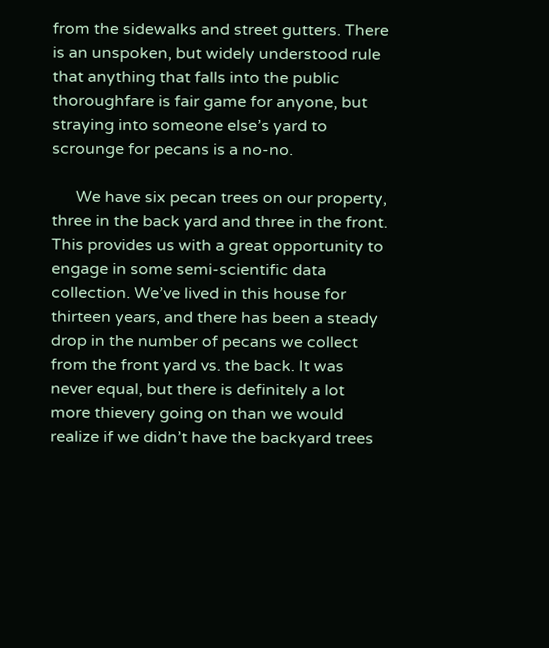from the sidewalks and street gutters. There is an unspoken, but widely understood rule that anything that falls into the public thoroughfare is fair game for anyone, but straying into someone else’s yard to scrounge for pecans is a no-no.

      We have six pecan trees on our property, three in the back yard and three in the front. This provides us with a great opportunity to engage in some semi-scientific data collection. We’ve lived in this house for thirteen years, and there has been a steady drop in the number of pecans we collect from the front yard vs. the back. It was never equal, but there is definitely a lot more thievery going on than we would realize if we didn’t have the backyard trees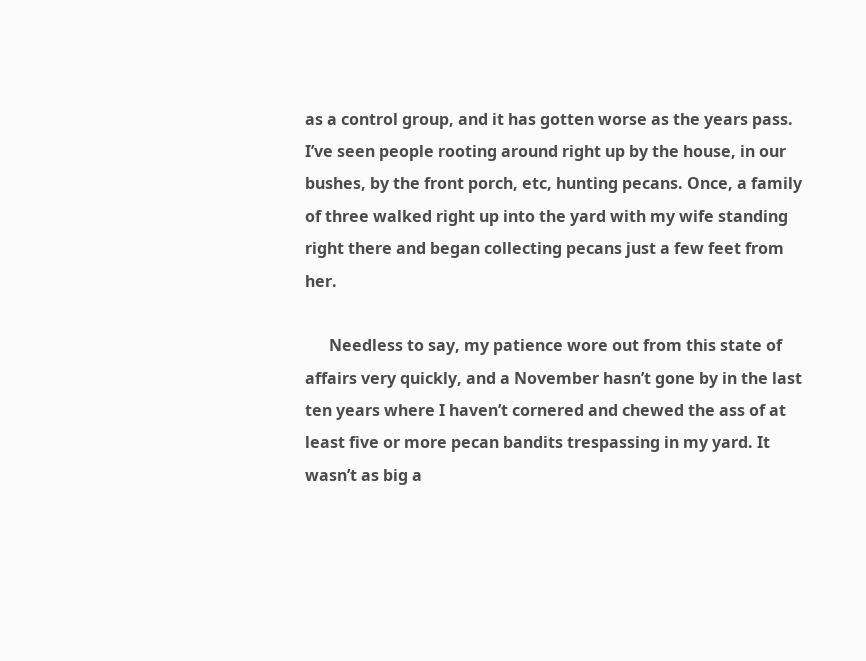as a control group, and it has gotten worse as the years pass. I’ve seen people rooting around right up by the house, in our bushes, by the front porch, etc, hunting pecans. Once, a family of three walked right up into the yard with my wife standing right there and began collecting pecans just a few feet from her.

      Needless to say, my patience wore out from this state of affairs very quickly, and a November hasn’t gone by in the last ten years where I haven’t cornered and chewed the ass of at least five or more pecan bandits trespassing in my yard. It wasn’t as big a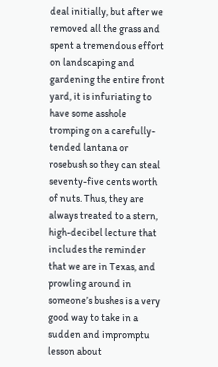deal initially, but after we removed all the grass and spent a tremendous effort on landscaping and gardening the entire front yard, it is infuriating to have some asshole tromping on a carefully-tended lantana or rosebush so they can steal seventy-five cents worth of nuts. Thus, they are always treated to a stern, high-decibel lecture that includes the reminder that we are in Texas, and prowling around in someone’s bushes is a very good way to take in a sudden and impromptu lesson about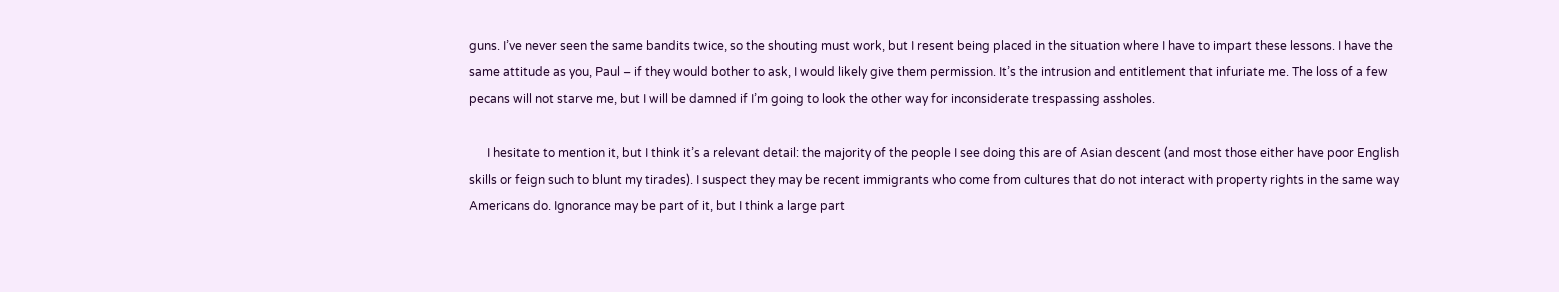guns. I’ve never seen the same bandits twice, so the shouting must work, but I resent being placed in the situation where I have to impart these lessons. I have the same attitude as you, Paul – if they would bother to ask, I would likely give them permission. It’s the intrusion and entitlement that infuriate me. The loss of a few pecans will not starve me, but I will be damned if I’m going to look the other way for inconsiderate trespassing assholes.

      I hesitate to mention it, but I think it’s a relevant detail: the majority of the people I see doing this are of Asian descent (and most those either have poor English skills or feign such to blunt my tirades). I suspect they may be recent immigrants who come from cultures that do not interact with property rights in the same way Americans do. Ignorance may be part of it, but I think a large part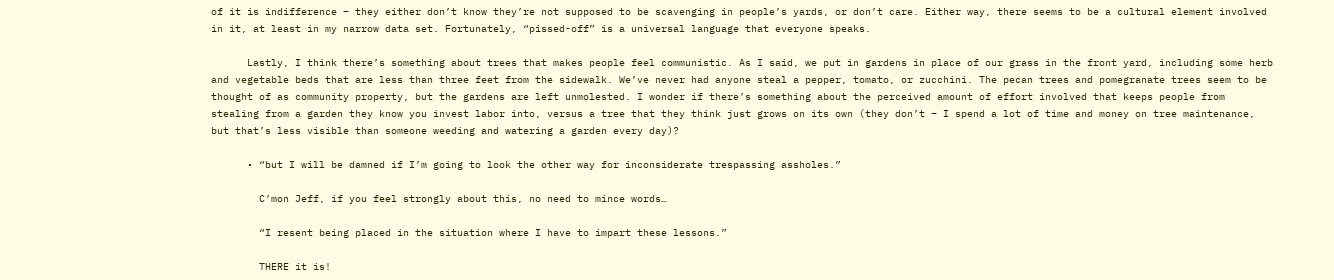of it is indifference – they either don’t know they’re not supposed to be scavenging in people’s yards, or don’t care. Either way, there seems to be a cultural element involved in it, at least in my narrow data set. Fortunately, “pissed-off” is a universal language that everyone speaks.

      Lastly, I think there’s something about trees that makes people feel communistic. As I said, we put in gardens in place of our grass in the front yard, including some herb and vegetable beds that are less than three feet from the sidewalk. We’ve never had anyone steal a pepper, tomato, or zucchini. The pecan trees and pomegranate trees seem to be thought of as community property, but the gardens are left unmolested. I wonder if there’s something about the perceived amount of effort involved that keeps people from stealing from a garden they know you invest labor into, versus a tree that they think just grows on its own (they don’t – I spend a lot of time and money on tree maintenance, but that’s less visible than someone weeding and watering a garden every day)?

      • “but I will be damned if I’m going to look the other way for inconsiderate trespassing assholes.”

        C’mon Jeff, if you feel strongly about this, no need to mince words…

        “I resent being placed in the situation where I have to impart these lessons.”

        THERE it is!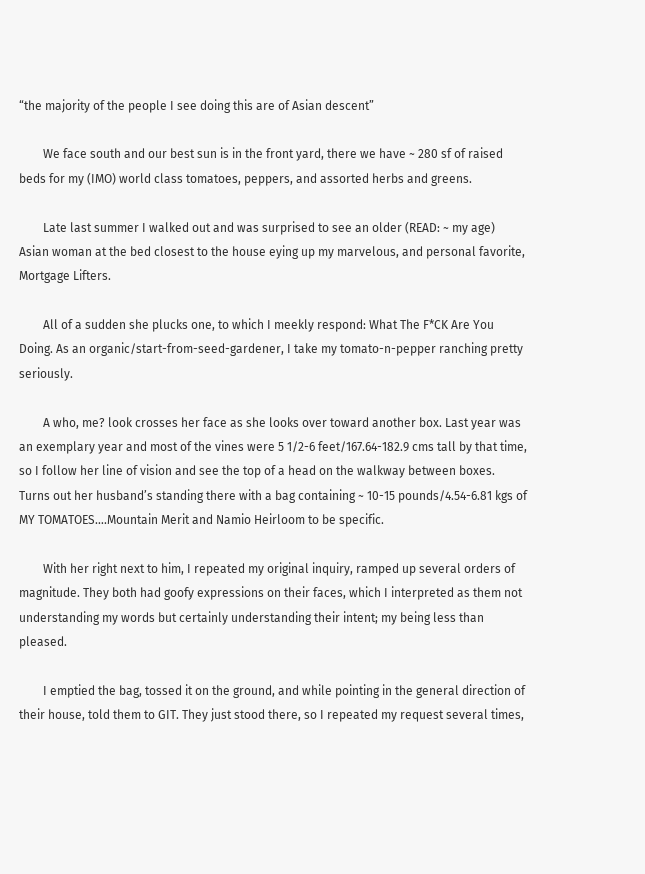“the majority of the people I see doing this are of Asian descent”

        We face south and our best sun is in the front yard, there we have ~ 280 sf of raised beds for my (IMO) world class tomatoes, peppers, and assorted herbs and greens.

        Late last summer I walked out and was surprised to see an older (READ: ~ my age) Asian woman at the bed closest to the house eying up my marvelous, and personal favorite, Mortgage Lifters.

        All of a sudden she plucks one, to which I meekly respond: What The F*CK Are You Doing. As an organic/start-from-seed-gardener, I take my tomato-n-pepper ranching pretty seriously.

        A who, me? look crosses her face as she looks over toward another box. Last year was an exemplary year and most of the vines were 5 1/2-6 feet/167.64-182.9 cms tall by that time, so I follow her line of vision and see the top of a head on the walkway between boxes. Turns out her husband’s standing there with a bag containing ~ 10-15 pounds/4.54-6.81 kgs of MY TOMATOES….Mountain Merit and Namio Heirloom to be specific.

        With her right next to him, I repeated my original inquiry, ramped up several orders of magnitude. They both had goofy expressions on their faces, which I interpreted as them not understanding my words but certainly understanding their intent; my being less than pleased.

        I emptied the bag, tossed it on the ground, and while pointing in the general direction of their house, told them to GIT. They just stood there, so I repeated my request several times,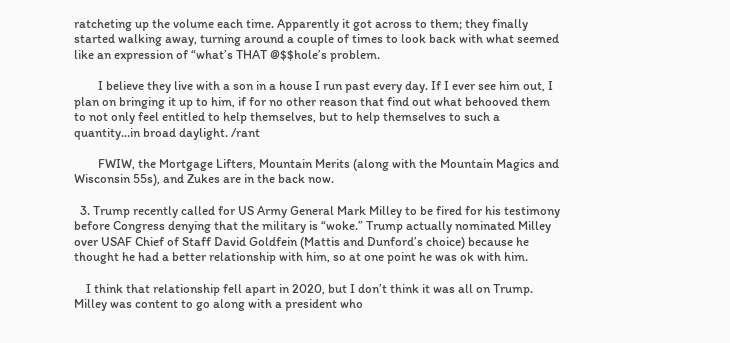ratcheting up the volume each time. Apparently it got across to them; they finally started walking away, turning around a couple of times to look back with what seemed like an expression of “what’s THAT @$$hole’s problem.

        I believe they live with a son in a house I run past every day. If I ever see him out, I plan on bringing it up to him, if for no other reason that find out what behooved them to not only feel entitled to help themselves, but to help themselves to such a quantity…in broad daylight. /rant

        FWIW, the Mortgage Lifters, Mountain Merits (along with the Mountain Magics and Wisconsin 55s), and Zukes are in the back now.

  3. Trump recently called for US Army General Mark Milley to be fired for his testimony before Congress denying that the military is “woke.” Trump actually nominated Milley over USAF Chief of Staff David Goldfein (Mattis and Dunford’s choice) because he thought he had a better relationship with him, so at one point he was ok with him.

    I think that relationship fell apart in 2020, but I don’t think it was all on Trump. Milley was content to go along with a president who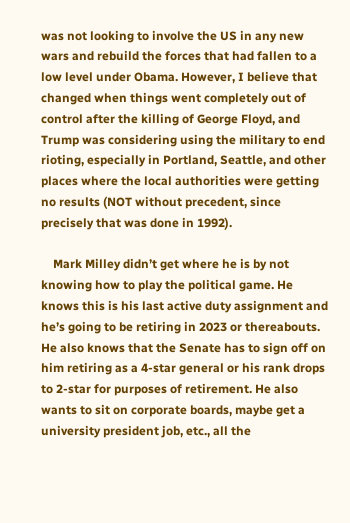was not looking to involve the US in any new wars and rebuild the forces that had fallen to a low level under Obama. However, I believe that changed when things went completely out of control after the killing of George Floyd, and Trump was considering using the military to end rioting, especially in Portland, Seattle, and other places where the local authorities were getting no results (NOT without precedent, since precisely that was done in 1992).

    Mark Milley didn’t get where he is by not knowing how to play the political game. He knows this is his last active duty assignment and he’s going to be retiring in 2023 or thereabouts. He also knows that the Senate has to sign off on him retiring as a 4-star general or his rank drops to 2-star for purposes of retirement. He also wants to sit on corporate boards, maybe get a university president job, etc., all the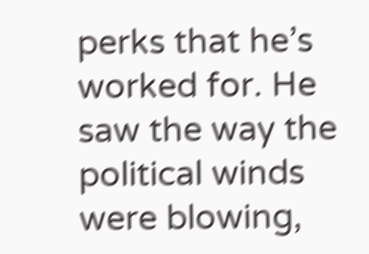perks that he’s worked for. He saw the way the political winds were blowing,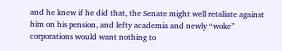and he knew if he did that, the Senate might well retaliate against him on his pension, and lefty academia and newly “woke” corporations would want nothing to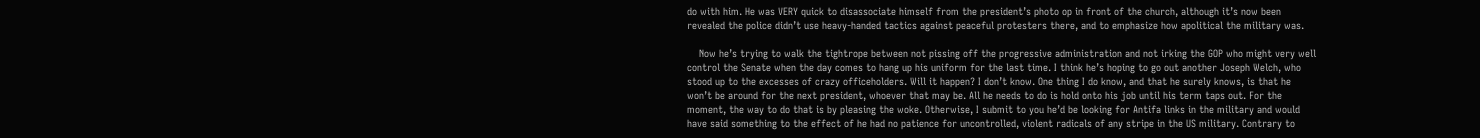do with him. He was VERY quick to disassociate himself from the president’s photo op in front of the church, although it’s now been revealed the police didn’t use heavy-handed tactics against peaceful protesters there, and to emphasize how apolitical the military was.

    Now he’s trying to walk the tightrope between not pissing off the progressive administration and not irking the GOP who might very well control the Senate when the day comes to hang up his uniform for the last time. I think he’s hoping to go out another Joseph Welch, who stood up to the excesses of crazy officeholders. Will it happen? I don’t know. One thing I do know, and that he surely knows, is that he won’t be around for the next president, whoever that may be. All he needs to do is hold onto his job until his term taps out. For the moment, the way to do that is by pleasing the woke. Otherwise, I submit to you he’d be looking for Antifa links in the military and would have said something to the effect of he had no patience for uncontrolled, violent radicals of any stripe in the US military. Contrary to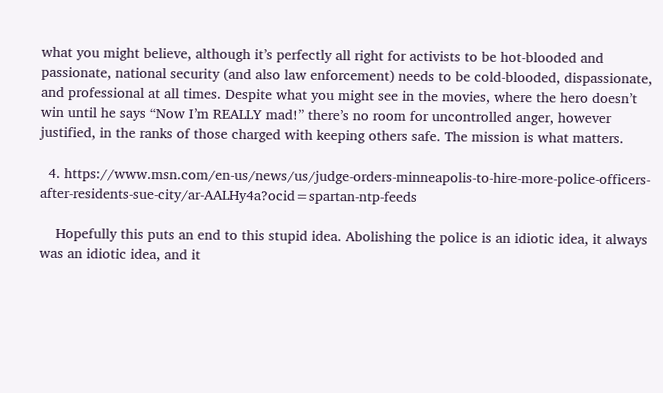what you might believe, although it’s perfectly all right for activists to be hot-blooded and passionate, national security (and also law enforcement) needs to be cold-blooded, dispassionate, and professional at all times. Despite what you might see in the movies, where the hero doesn’t win until he says “Now I’m REALLY mad!” there’s no room for uncontrolled anger, however justified, in the ranks of those charged with keeping others safe. The mission is what matters.

  4. https://www.msn.com/en-us/news/us/judge-orders-minneapolis-to-hire-more-police-officers-after-residents-sue-city/ar-AALHy4a?ocid=spartan-ntp-feeds

    Hopefully this puts an end to this stupid idea. Abolishing the police is an idiotic idea, it always was an idiotic idea, and it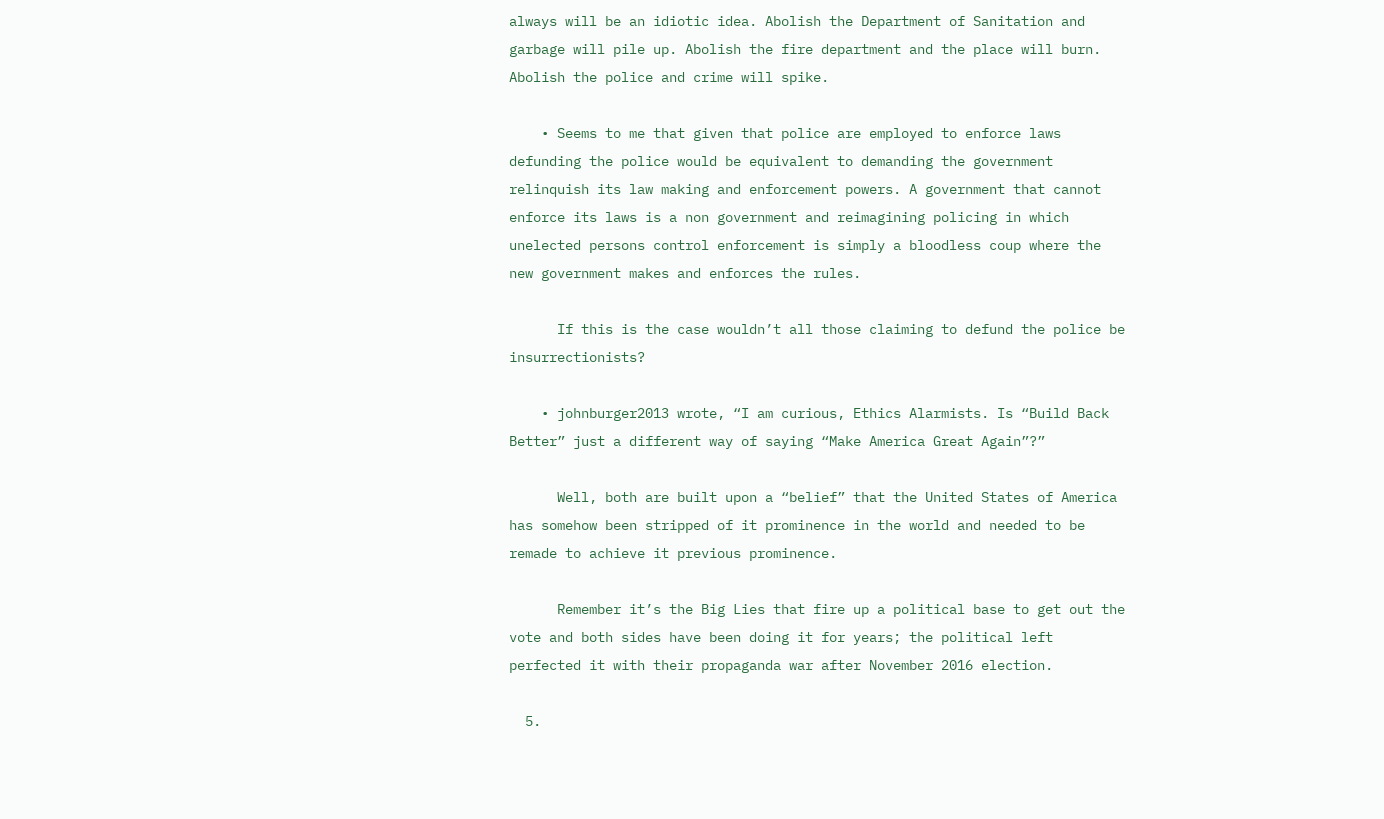always will be an idiotic idea. Abolish the Department of Sanitation and garbage will pile up. Abolish the fire department and the place will burn. Abolish the police and crime will spike.

    • Seems to me that given that police are employed to enforce laws defunding the police would be equivalent to demanding the government relinquish its law making and enforcement powers. A government that cannot enforce its laws is a non government and reimagining policing in which unelected persons control enforcement is simply a bloodless coup where the new government makes and enforces the rules.

      If this is the case wouldn’t all those claiming to defund the police be insurrectionists?

    • johnburger2013 wrote, “I am curious, Ethics Alarmists. Is “Build Back Better” just a different way of saying “Make America Great Again”?”

      Well, both are built upon a “belief” that the United States of America has somehow been stripped of it prominence in the world and needed to be remade to achieve it previous prominence.

      Remember it’s the Big Lies that fire up a political base to get out the vote and both sides have been doing it for years; the political left perfected it with their propaganda war after November 2016 election.

  5.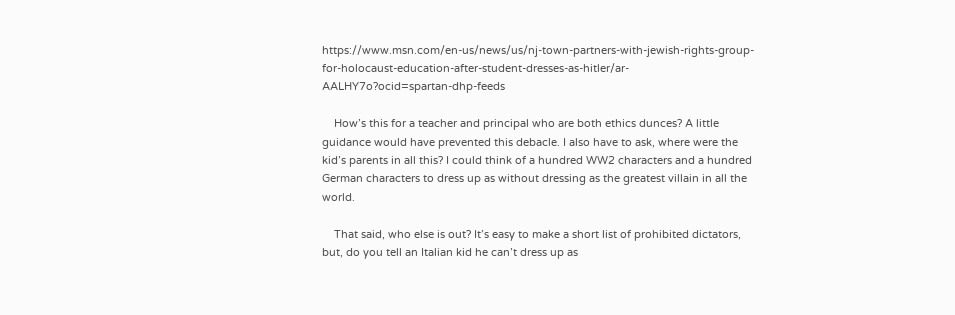https://www.msn.com/en-us/news/us/nj-town-partners-with-jewish-rights-group-for-holocaust-education-after-student-dresses-as-hitler/ar-AALHY7o?ocid=spartan-dhp-feeds

    How’s this for a teacher and principal who are both ethics dunces? A little guidance would have prevented this debacle. I also have to ask, where were the kid’s parents in all this? I could think of a hundred WW2 characters and a hundred German characters to dress up as without dressing as the greatest villain in all the world.

    That said, who else is out? It’s easy to make a short list of prohibited dictators, but, do you tell an Italian kid he can’t dress up as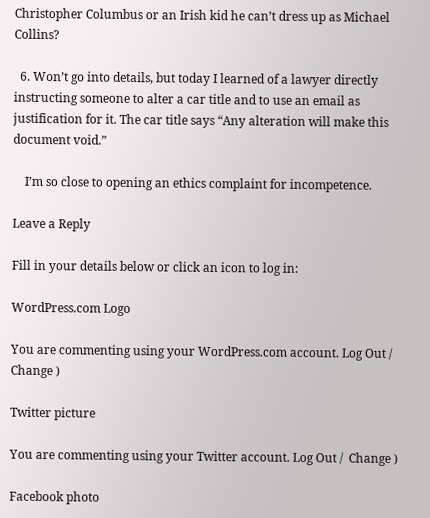Christopher Columbus or an Irish kid he can’t dress up as Michael Collins?

  6. Won’t go into details, but today I learned of a lawyer directly instructing someone to alter a car title and to use an email as justification for it. The car title says “Any alteration will make this document void.”

    I’m so close to opening an ethics complaint for incompetence.

Leave a Reply

Fill in your details below or click an icon to log in:

WordPress.com Logo

You are commenting using your WordPress.com account. Log Out /  Change )

Twitter picture

You are commenting using your Twitter account. Log Out /  Change )

Facebook photo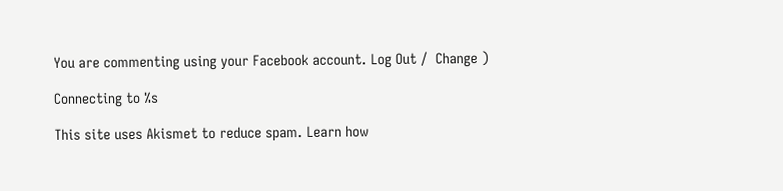You are commenting using your Facebook account. Log Out /  Change )

Connecting to %s

This site uses Akismet to reduce spam. Learn how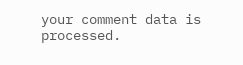your comment data is processed.